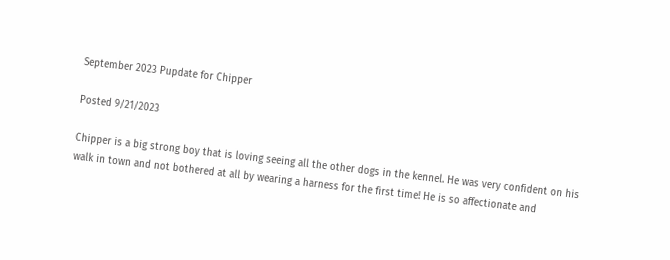September 2023 Pupdate for Chipper

Posted 9/21/2023

Chipper is a big strong boy that is loving seeing all the other dogs in the kennel. He was very confident on his walk in town and not bothered at all by wearing a harness for the first time! He is so affectionate and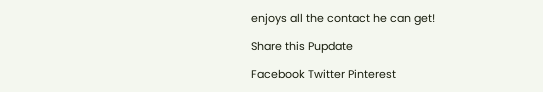enjoys all the contact he can get!

Share this Pupdate

Facebook Twitter Pinterest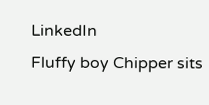LinkedIn
Fluffy boy Chipper sits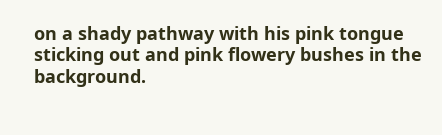on a shady pathway with his pink tongue sticking out and pink flowery bushes in the background.